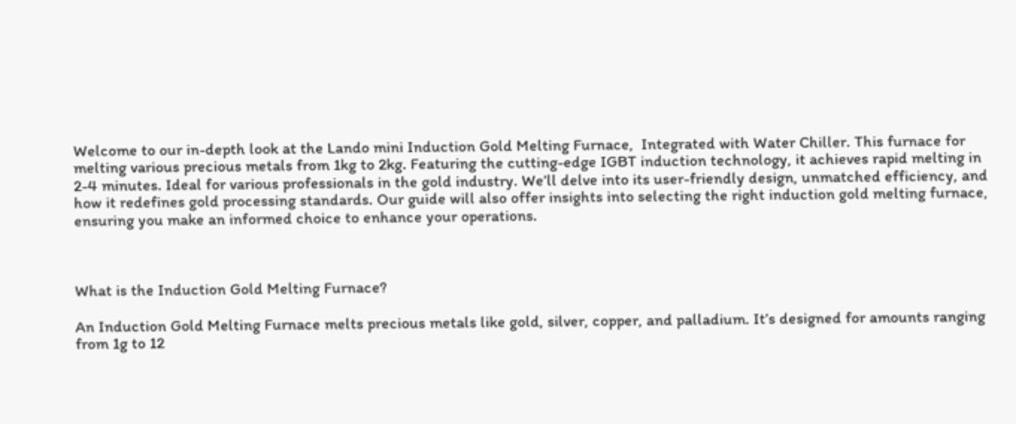Welcome to our in-depth look at the Lando mini Induction Gold Melting Furnace,  Integrated with Water Chiller. This furnace for melting various precious metals from 1kg to 2kg. Featuring the cutting-edge IGBT induction technology, it achieves rapid melting in 2-4 minutes. Ideal for various professionals in the gold industry. We’ll delve into its user-friendly design, unmatched efficiency, and how it redefines gold processing standards. Our guide will also offer insights into selecting the right induction gold melting furnace, ensuring you make an informed choice to enhance your operations.



What is the Induction Gold Melting Furnace?

An Induction Gold Melting Furnace melts precious metals like gold, silver, copper, and palladium. It’s designed for amounts ranging from 1g to 12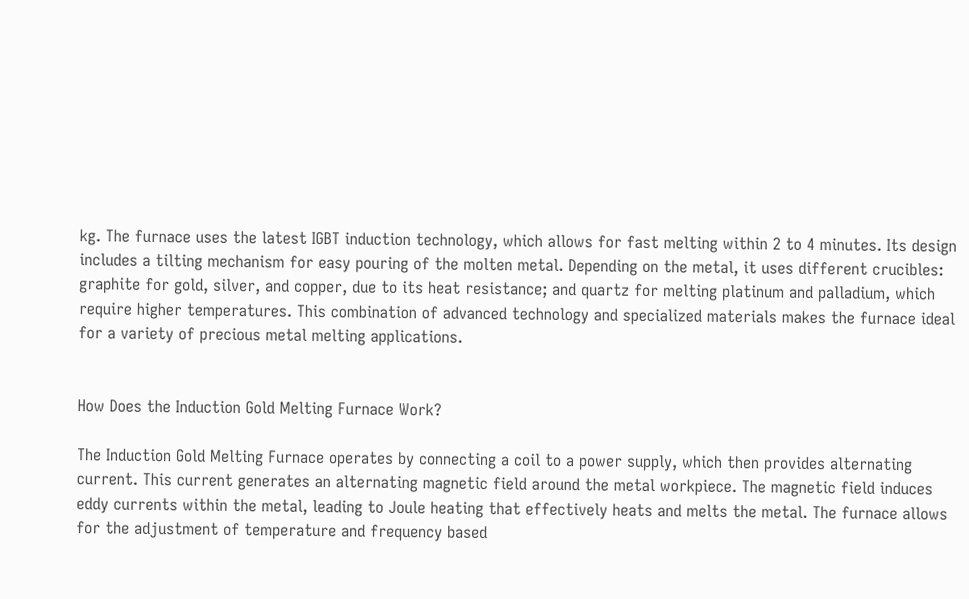kg. The furnace uses the latest IGBT induction technology, which allows for fast melting within 2 to 4 minutes. Its design includes a tilting mechanism for easy pouring of the molten metal. Depending on the metal, it uses different crucibles: graphite for gold, silver, and copper, due to its heat resistance; and quartz for melting platinum and palladium, which require higher temperatures. This combination of advanced technology and specialized materials makes the furnace ideal for a variety of precious metal melting applications.


How Does the Induction Gold Melting Furnace Work?

The Induction Gold Melting Furnace operates by connecting a coil to a power supply, which then provides alternating current. This current generates an alternating magnetic field around the metal workpiece. The magnetic field induces eddy currents within the metal, leading to Joule heating that effectively heats and melts the metal. The furnace allows for the adjustment of temperature and frequency based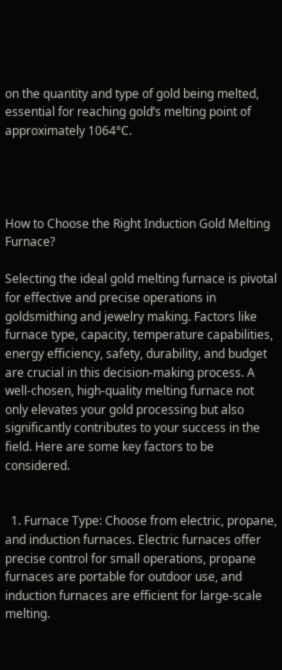on the quantity and type of gold being melted, essential for reaching gold’s melting point of approximately 1064°C.




How to Choose the Right Induction Gold Melting Furnace?

Selecting the ideal gold melting furnace is pivotal for effective and precise operations in goldsmithing and jewelry making. Factors like furnace type, capacity, temperature capabilities, energy efficiency, safety, durability, and budget are crucial in this decision-making process. A well-chosen, high-quality melting furnace not only elevates your gold processing but also significantly contributes to your success in the field. Here are some key factors to be considered.


  1. Furnace Type: Choose from electric, propane, and induction furnaces. Electric furnaces offer precise control for small operations, propane furnaces are portable for outdoor use, and induction furnaces are efficient for large-scale melting.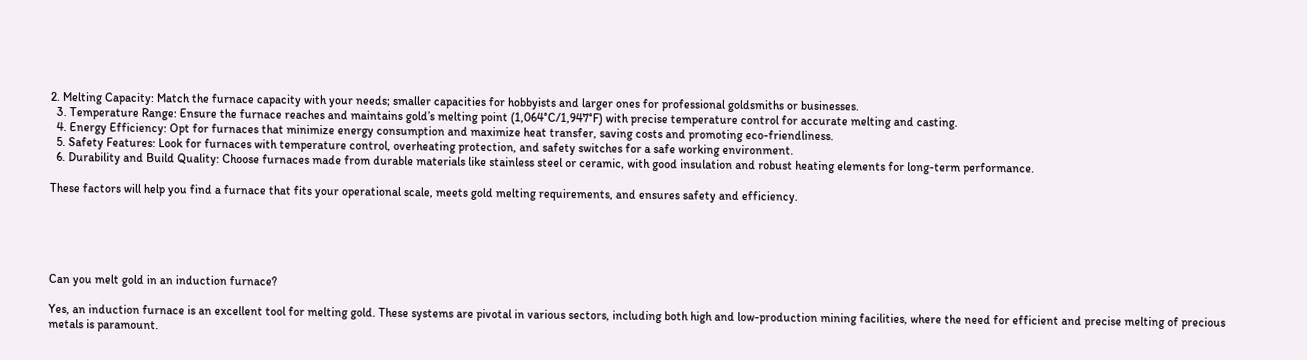2. Melting Capacity: Match the furnace capacity with your needs; smaller capacities for hobbyists and larger ones for professional goldsmiths or businesses.
  3. Temperature Range: Ensure the furnace reaches and maintains gold’s melting point (1,064°C/1,947°F) with precise temperature control for accurate melting and casting.
  4. Energy Efficiency: Opt for furnaces that minimize energy consumption and maximize heat transfer, saving costs and promoting eco-friendliness.
  5. Safety Features: Look for furnaces with temperature control, overheating protection, and safety switches for a safe working environment.
  6. Durability and Build Quality: Choose furnaces made from durable materials like stainless steel or ceramic, with good insulation and robust heating elements for long-term performance.

These factors will help you find a furnace that fits your operational scale, meets gold melting requirements, and ensures safety and efficiency.





Can you melt gold in an induction furnace?

Yes, an induction furnace is an excellent tool for melting gold. These systems are pivotal in various sectors, including both high and low-production mining facilities, where the need for efficient and precise melting of precious metals is paramount.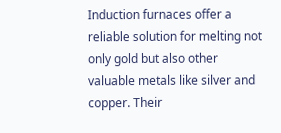Induction furnaces offer a reliable solution for melting not only gold but also other valuable metals like silver and copper. Their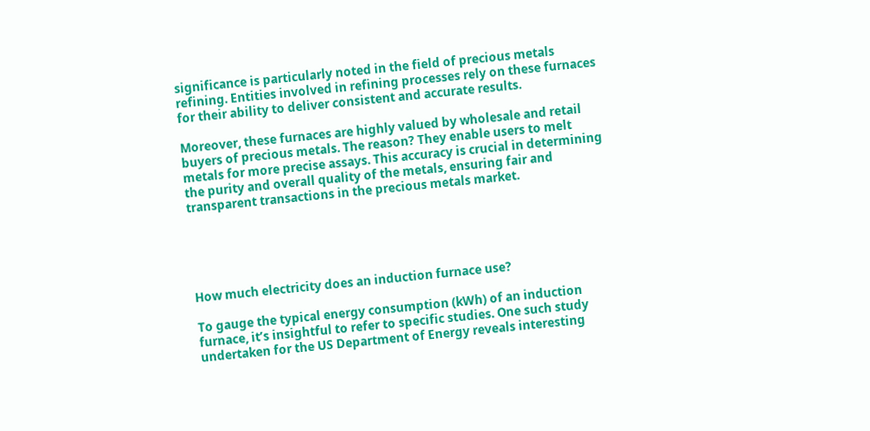significance is particularly noted in the field of precious metals refining. Entities involved in refining processes rely on these furnaces for their ability to deliver consistent and accurate results.

Moreover, these furnaces are highly valued by wholesale and retail buyers of precious metals. The reason? They enable users to melt metals for more precise assays. This accuracy is crucial in determining the purity and overall quality of the metals, ensuring fair and transparent transactions in the precious metals market.





How much electricity does an induction furnace use?

To gauge the typical energy consumption (kWh) of an induction furnace, it’s insightful to refer to specific studies. One such study undertaken for the US Department of Energy reveals interesting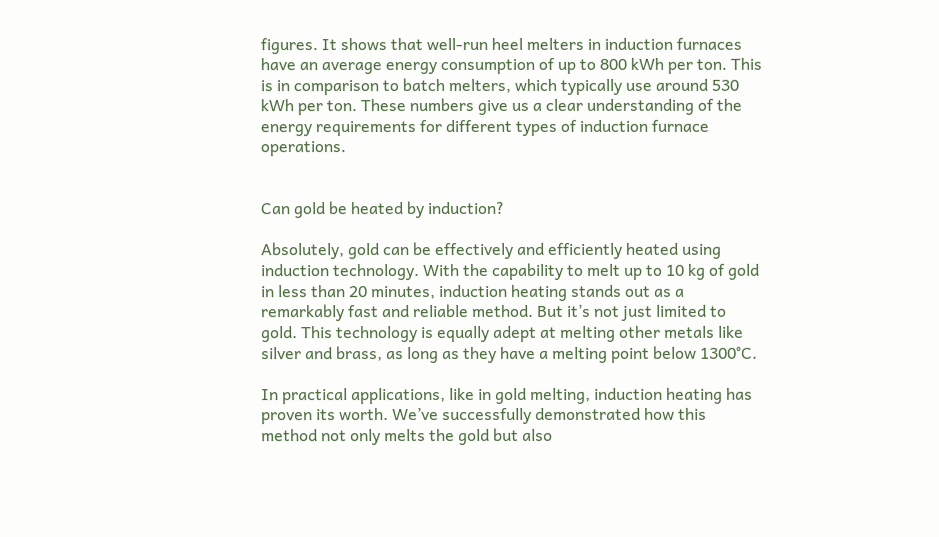figures. It shows that well-run heel melters in induction furnaces have an average energy consumption of up to 800 kWh per ton. This is in comparison to batch melters, which typically use around 530 kWh per ton. These numbers give us a clear understanding of the energy requirements for different types of induction furnace operations.


Can gold be heated by induction?

Absolutely, gold can be effectively and efficiently heated using induction technology. With the capability to melt up to 10 kg of gold in less than 20 minutes, induction heating stands out as a remarkably fast and reliable method. But it’s not just limited to gold. This technology is equally adept at melting other metals like silver and brass, as long as they have a melting point below 1300°C.

In practical applications, like in gold melting, induction heating has proven its worth. We’ve successfully demonstrated how this method not only melts the gold but also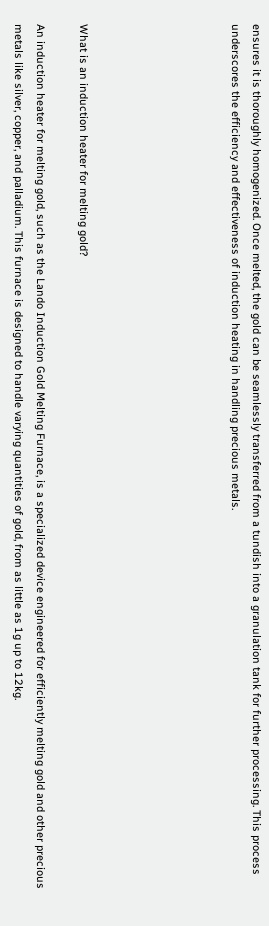ensures it is thoroughly homogenized. Once melted, the gold can be seamlessly transferred from a tundish into a granulation tank for further processing. This process underscores the efficiency and effectiveness of induction heating in handling precious metals.






What is an induction heater for melting gold?

An induction heater for melting gold, such as the Lando Induction Gold Melting Furnace, is a specialized device engineered for efficiently melting gold and other precious metals like silver, copper, and palladium. This furnace is designed to handle varying quantities of gold, from as little as 1g up to 12kg.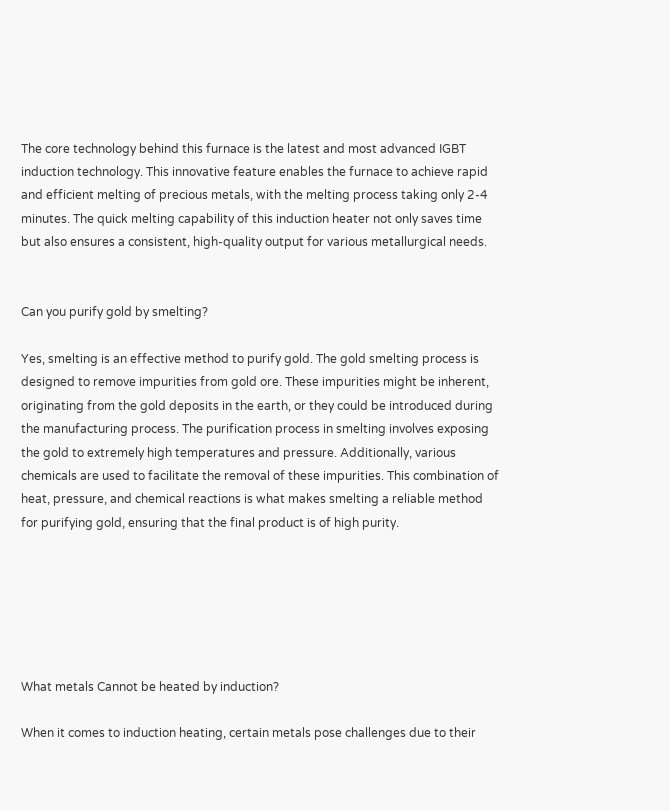The core technology behind this furnace is the latest and most advanced IGBT induction technology. This innovative feature enables the furnace to achieve rapid and efficient melting of precious metals, with the melting process taking only 2-4 minutes. The quick melting capability of this induction heater not only saves time but also ensures a consistent, high-quality output for various metallurgical needs.


Can you purify gold by smelting?

Yes, smelting is an effective method to purify gold. The gold smelting process is designed to remove impurities from gold ore. These impurities might be inherent, originating from the gold deposits in the earth, or they could be introduced during the manufacturing process. The purification process in smelting involves exposing the gold to extremely high temperatures and pressure. Additionally, various chemicals are used to facilitate the removal of these impurities. This combination of heat, pressure, and chemical reactions is what makes smelting a reliable method for purifying gold, ensuring that the final product is of high purity.






What metals Cannot be heated by induction?

When it comes to induction heating, certain metals pose challenges due to their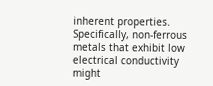inherent properties. Specifically, non-ferrous metals that exhibit low electrical conductivity might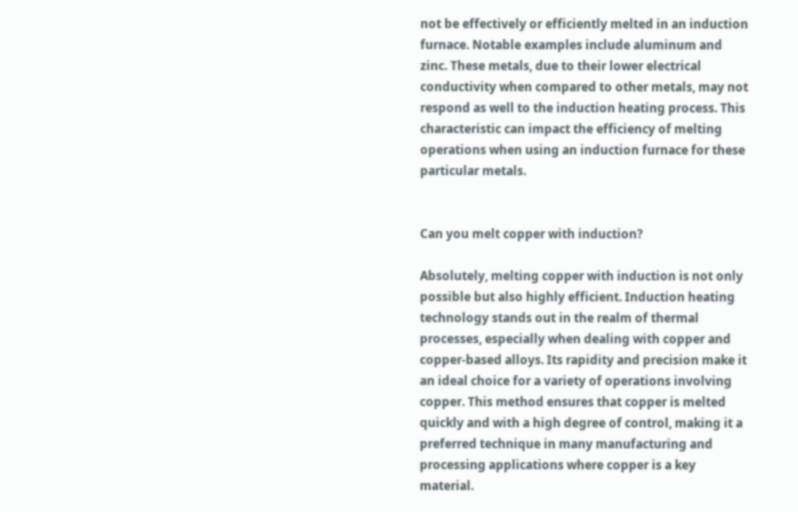not be effectively or efficiently melted in an induction furnace. Notable examples include aluminum and zinc. These metals, due to their lower electrical conductivity when compared to other metals, may not respond as well to the induction heating process. This characteristic can impact the efficiency of melting operations when using an induction furnace for these particular metals.


Can you melt copper with induction?

Absolutely, melting copper with induction is not only possible but also highly efficient. Induction heating technology stands out in the realm of thermal processes, especially when dealing with copper and copper-based alloys. Its rapidity and precision make it an ideal choice for a variety of operations involving copper. This method ensures that copper is melted quickly and with a high degree of control, making it a preferred technique in many manufacturing and processing applications where copper is a key material.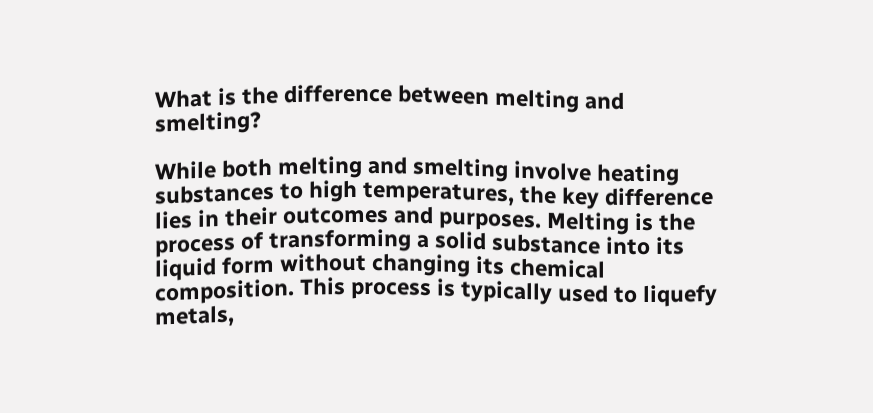What is the difference between melting and smelting?

While both melting and smelting involve heating substances to high temperatures, the key difference lies in their outcomes and purposes. Melting is the process of transforming a solid substance into its liquid form without changing its chemical composition. This process is typically used to liquefy metals,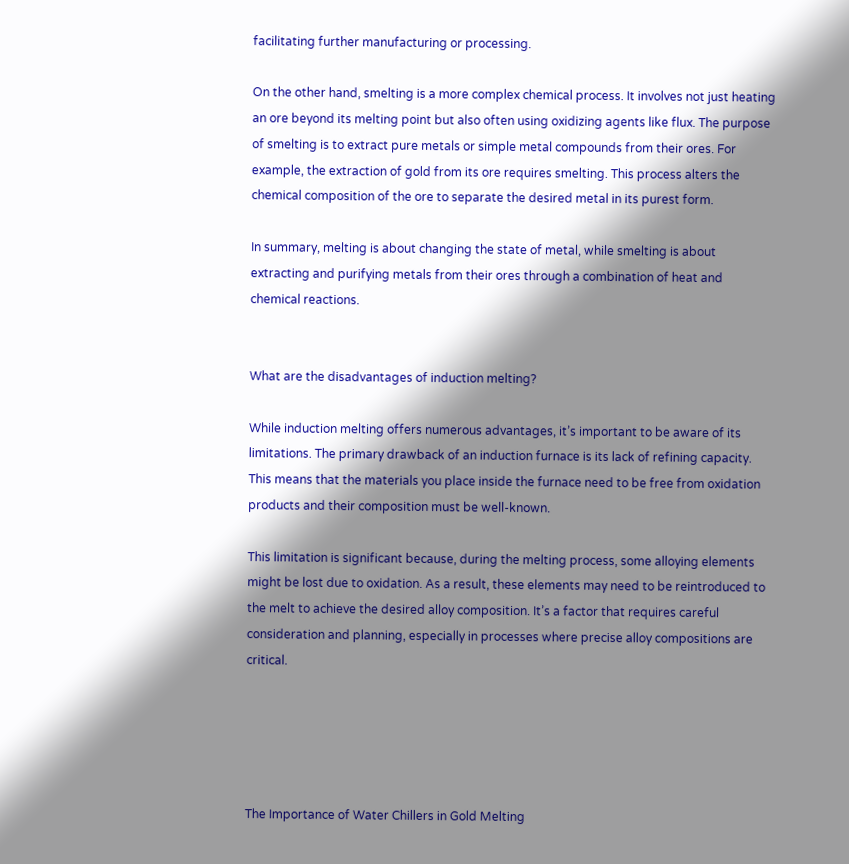facilitating further manufacturing or processing.

On the other hand, smelting is a more complex chemical process. It involves not just heating an ore beyond its melting point but also often using oxidizing agents like flux. The purpose of smelting is to extract pure metals or simple metal compounds from their ores. For example, the extraction of gold from its ore requires smelting. This process alters the chemical composition of the ore to separate the desired metal in its purest form.

In summary, melting is about changing the state of metal, while smelting is about extracting and purifying metals from their ores through a combination of heat and chemical reactions.


What are the disadvantages of induction melting?

While induction melting offers numerous advantages, it’s important to be aware of its limitations. The primary drawback of an induction furnace is its lack of refining capacity. This means that the materials you place inside the furnace need to be free from oxidation products and their composition must be well-known.

This limitation is significant because, during the melting process, some alloying elements might be lost due to oxidation. As a result, these elements may need to be reintroduced to the melt to achieve the desired alloy composition. It’s a factor that requires careful consideration and planning, especially in processes where precise alloy compositions are critical.





The Importance of Water Chillers in Gold Melting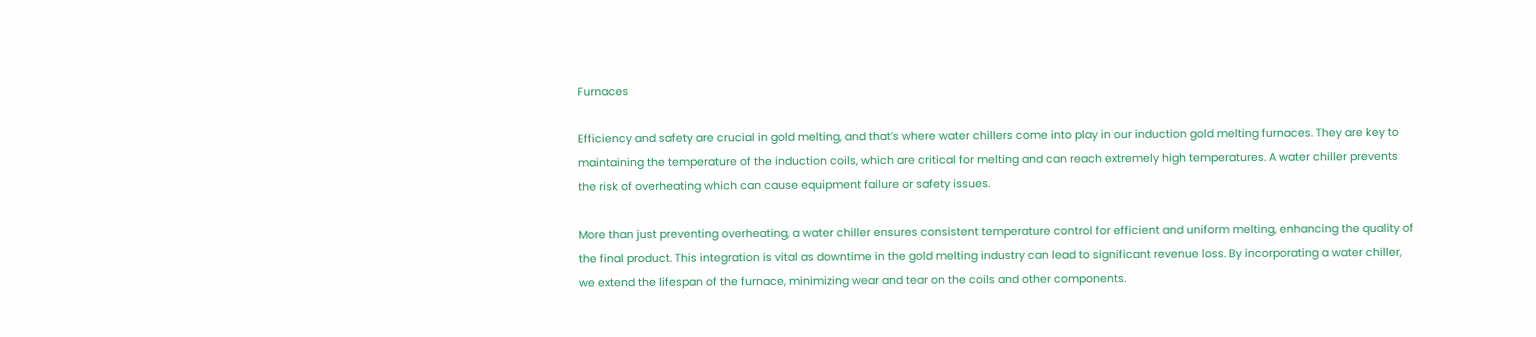Furnaces

Efficiency and safety are crucial in gold melting, and that’s where water chillers come into play in our induction gold melting furnaces. They are key to maintaining the temperature of the induction coils, which are critical for melting and can reach extremely high temperatures. A water chiller prevents the risk of overheating which can cause equipment failure or safety issues.

More than just preventing overheating, a water chiller ensures consistent temperature control for efficient and uniform melting, enhancing the quality of the final product. This integration is vital as downtime in the gold melting industry can lead to significant revenue loss. By incorporating a water chiller, we extend the lifespan of the furnace, minimizing wear and tear on the coils and other components.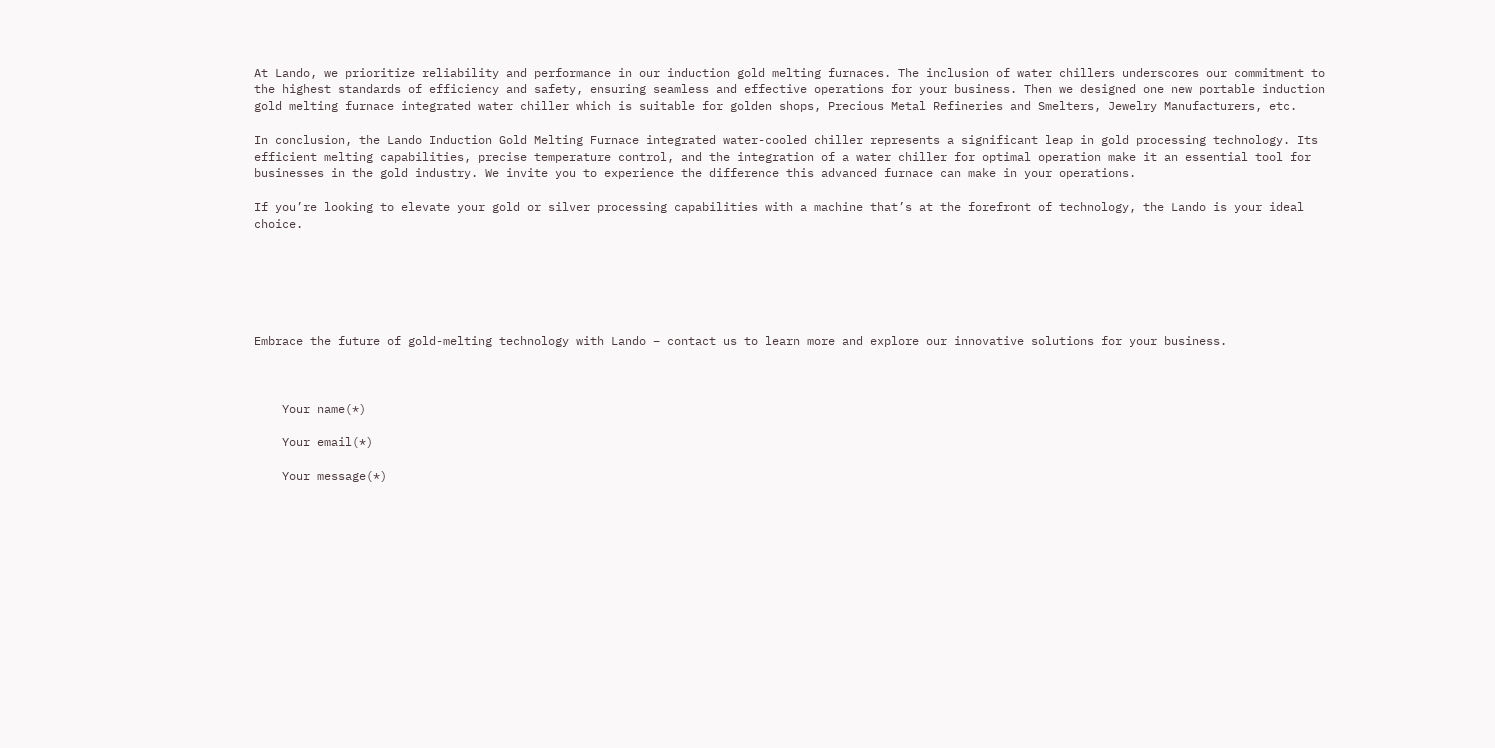At Lando, we prioritize reliability and performance in our induction gold melting furnaces. The inclusion of water chillers underscores our commitment to the highest standards of efficiency and safety, ensuring seamless and effective operations for your business. Then we designed one new portable induction gold melting furnace integrated water chiller which is suitable for golden shops, Precious Metal Refineries and Smelters, Jewelry Manufacturers, etc.

In conclusion, the Lando Induction Gold Melting Furnace integrated water-cooled chiller represents a significant leap in gold processing technology. Its efficient melting capabilities, precise temperature control, and the integration of a water chiller for optimal operation make it an essential tool for businesses in the gold industry. We invite you to experience the difference this advanced furnace can make in your operations.

If you’re looking to elevate your gold or silver processing capabilities with a machine that’s at the forefront of technology, the Lando is your ideal choice.






Embrace the future of gold-melting technology with Lando – contact us to learn more and explore our innovative solutions for your business.



    Your name(*)

    Your email(*)

    Your message(*)